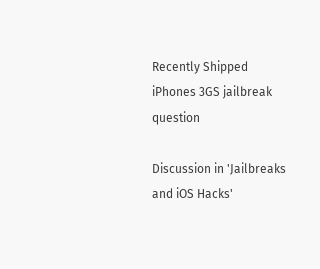Recently Shipped iPhones 3GS jailbreak question

Discussion in 'Jailbreaks and iOS Hacks'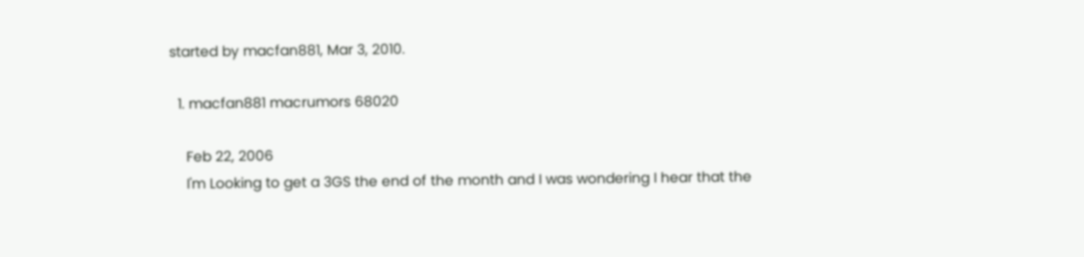started by macfan881, Mar 3, 2010.

  1. macfan881 macrumors 68020

    Feb 22, 2006
    I'm Looking to get a 3GS the end of the month and I was wondering I hear that the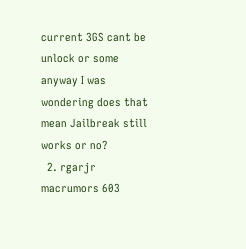current 3GS cant be unlock or some anyway I was wondering does that mean Jailbreak still works or no?
  2. rgarjr macrumors 603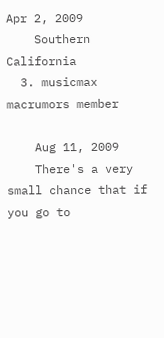Apr 2, 2009
    Southern California
  3. musicmax macrumors member

    Aug 11, 2009
    There's a very small chance that if you go to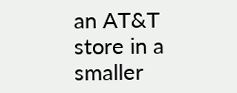an AT&T store in a smaller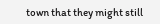town that they might still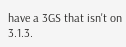have a 3GS that isn't on 3.1.3.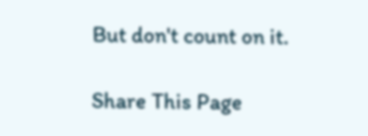But don't count on it.

Share This Page